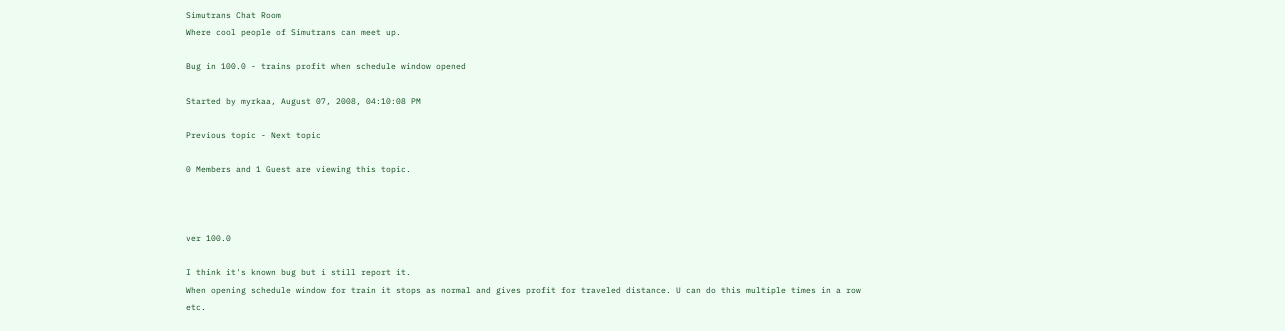Simutrans Chat Room
Where cool people of Simutrans can meet up.

Bug in 100.0 - trains profit when schedule window opened

Started by myrkaa, August 07, 2008, 04:10:08 PM

Previous topic - Next topic

0 Members and 1 Guest are viewing this topic.



ver 100.0

I think it's known bug but i still report it.
When opening schedule window for train it stops as normal and gives profit for traveled distance. U can do this multiple times in a row etc.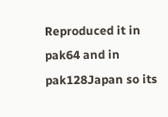Reproduced it in pak64 and in pak128Japan so its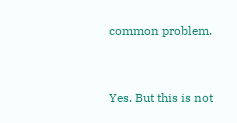common problem.



Yes. But this is not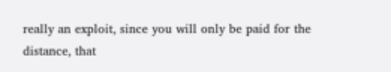really an exploit, since you will only be paid for the distance, that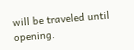will be traveled until opening.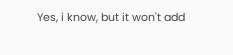Yes, i know, but it won't add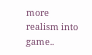more realism into game..